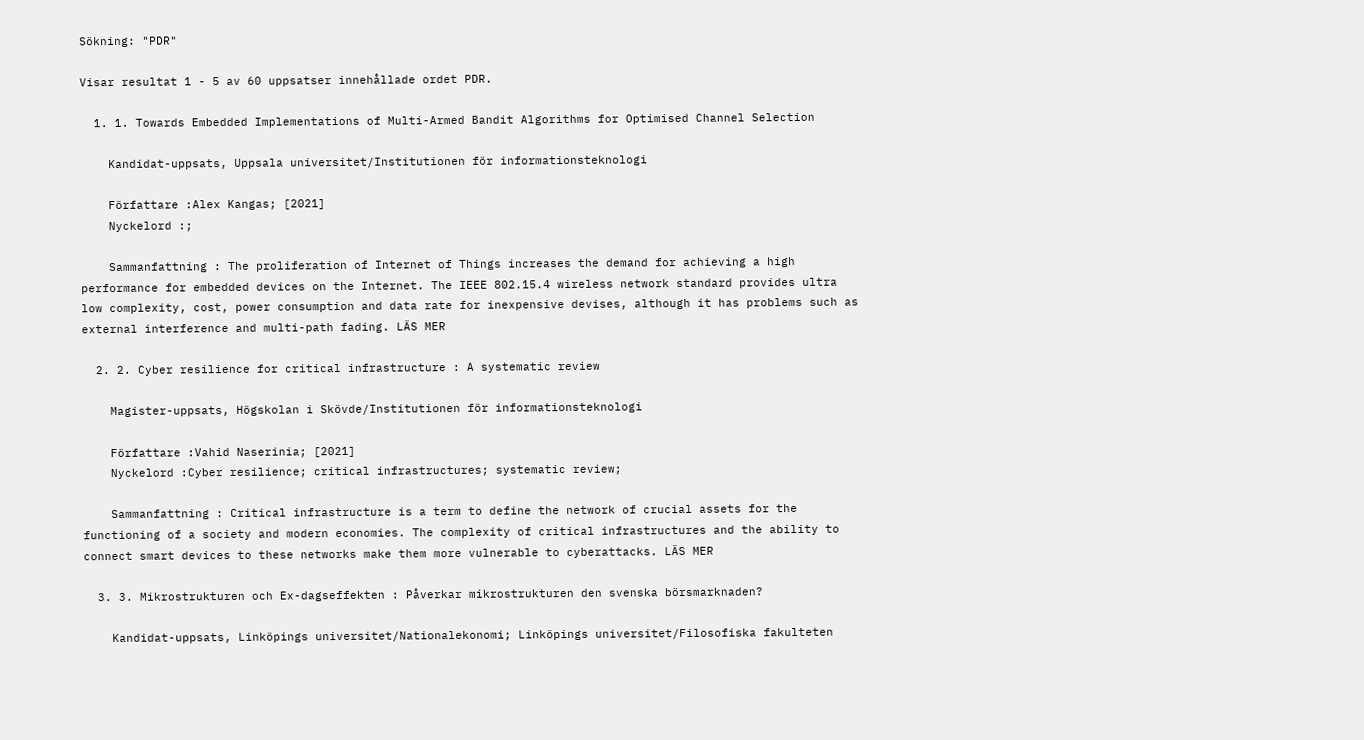Sökning: "PDR"

Visar resultat 1 - 5 av 60 uppsatser innehållade ordet PDR.

  1. 1. Towards Embedded Implementations of Multi-Armed Bandit Algorithms for Optimised Channel Selection

    Kandidat-uppsats, Uppsala universitet/Institutionen för informationsteknologi

    Författare :Alex Kangas; [2021]
    Nyckelord :;

    Sammanfattning : The proliferation of Internet of Things increases the demand for achieving a high performance for embedded devices on the Internet. The IEEE 802.15.4 wireless network standard provides ultra low complexity, cost, power consumption and data rate for inexpensive devises, although it has problems such as external interference and multi-path fading. LÄS MER

  2. 2. Cyber resilience for critical infrastructure : A systematic review

    Magister-uppsats, Högskolan i Skövde/Institutionen för informationsteknologi

    Författare :Vahid Naserinia; [2021]
    Nyckelord :Cyber resilience; critical infrastructures; systematic review;

    Sammanfattning : Critical infrastructure is a term to define the network of crucial assets for the functioning of a society and modern economies. The complexity of critical infrastructures and the ability to connect smart devices to these networks make them more vulnerable to cyberattacks. LÄS MER

  3. 3. Mikrostrukturen och Ex-dagseffekten : Påverkar mikrostrukturen den svenska börsmarknaden?

    Kandidat-uppsats, Linköpings universitet/Nationalekonomi; Linköpings universitet/Filosofiska fakulteten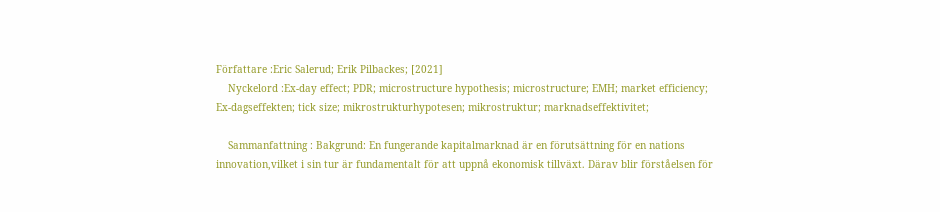Författare :Eric Salerud; Erik Pilbackes; [2021]
    Nyckelord :Ex-day effect; PDR; microstructure hypothesis; microstructure; EMH; market efficiency; Ex-dagseffekten; tick size; mikrostrukturhypotesen; mikrostruktur; marknadseffektivitet;

    Sammanfattning : Bakgrund: En fungerande kapitalmarknad är en förutsättning för en nations innovation,vilket i sin tur är fundamentalt för att uppnå ekonomisk tillväxt. Därav blir förståelsen för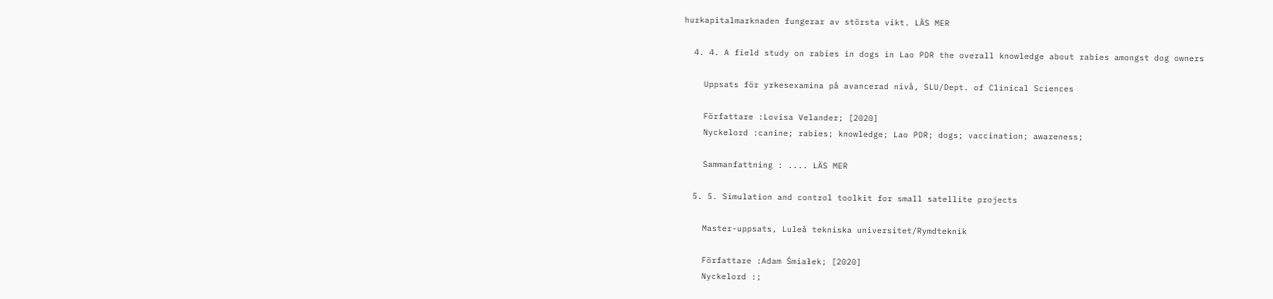hurkapitalmarknaden fungerar av största vikt. LÄS MER

  4. 4. A field study on rabies in dogs in Lao PDR the overall knowledge about rabies amongst dog owners

    Uppsats för yrkesexamina på avancerad nivå, SLU/Dept. of Clinical Sciences

    Författare :Lovisa Velander; [2020]
    Nyckelord :canine; rabies; knowledge; Lao PDR; dogs; vaccination; awareness;

    Sammanfattning : .... LÄS MER

  5. 5. Simulation and control toolkit for small satellite projects

    Master-uppsats, Luleå tekniska universitet/Rymdteknik

    Författare :Adam Śmiałek; [2020]
    Nyckelord :;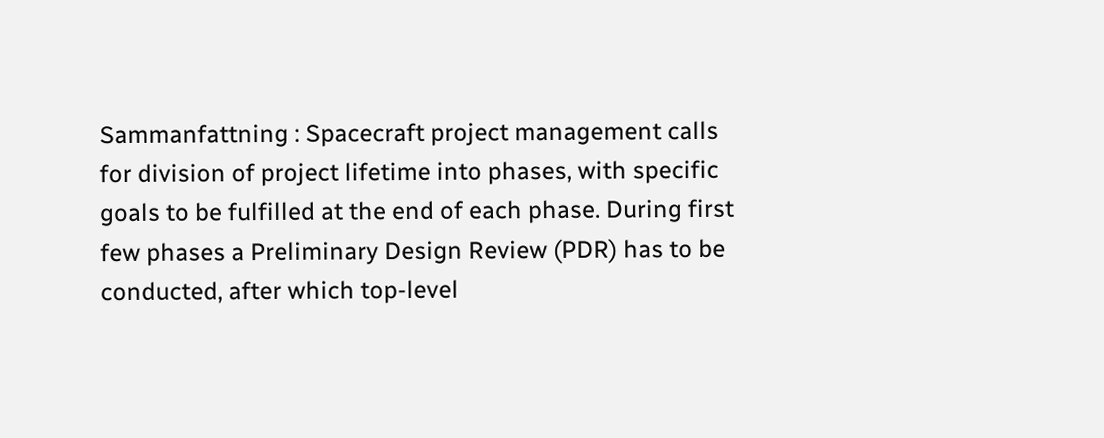Sammanfattning : Spacecraft project management calls for division of project lifetime into phases, with specific goals to be fulfilled at the end of each phase. During first few phases a Preliminary Design Review (PDR) has to be conducted, after which top-level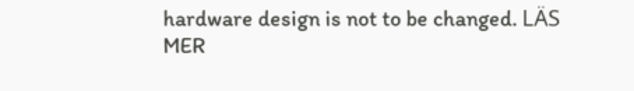hardware design is not to be changed. LÄS MER